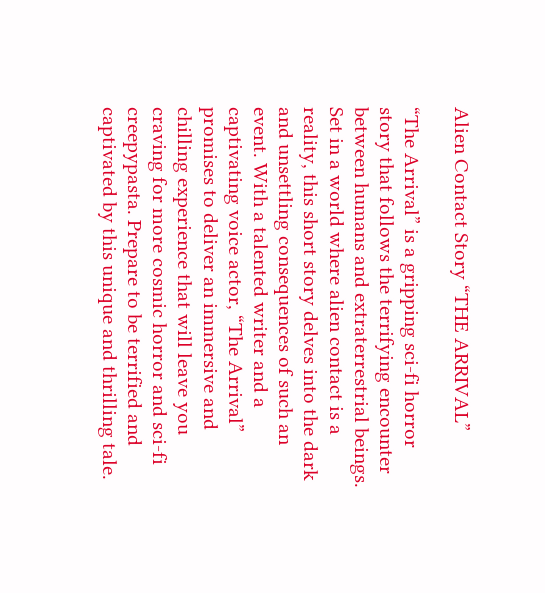Alien Contact Story “THE ARRIVAL”

“The Arrival” is a gripping sci-fi horror story that follows the terrifying encounter between humans and extraterrestrial beings. Set in a world where alien contact is a reality, this short story delves into the dark and unsettling consequences of such an event. With a talented writer and a captivating voice actor, “The Arrival” promises to deliver an immersive and chilling experience that will leave you craving for more cosmic horror and sci-fi creepypasta. Prepare to be terrified and captivated by this unique and thrilling tale.